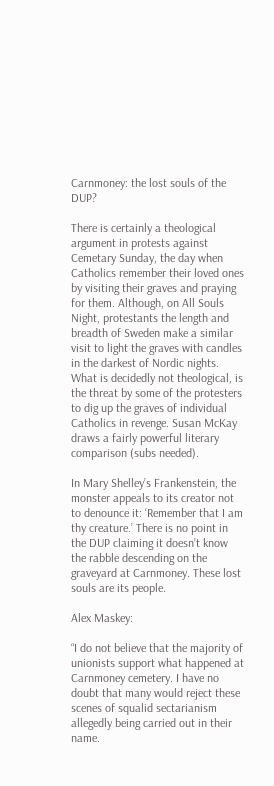Carnmoney: the lost souls of the DUP?

There is certainly a theological argument in protests against Cemetary Sunday, the day when Catholics remember their loved ones by visiting their graves and praying for them. Although, on All Souls Night, protestants the length and breadth of Sweden make a similar visit to light the graves with candles in the darkest of Nordic nights. What is decidedly not theological, is the threat by some of the protesters to dig up the graves of individual Catholics in revenge. Susan McKay draws a fairly powerful literary comparison (subs needed).

In Mary Shelley’s Frankenstein, the monster appeals to its creator not to denounce it: ‘Remember that I am thy creature.’ There is no point in the DUP claiming it doesn’t know the rabble descending on the graveyard at Carnmoney. These lost souls are its people.

Alex Maskey:

“I do not believe that the majority of unionists support what happened at Carnmoney cemetery. I have no doubt that many would reject these scenes of squalid sectarianism allegedly being carried out in their name.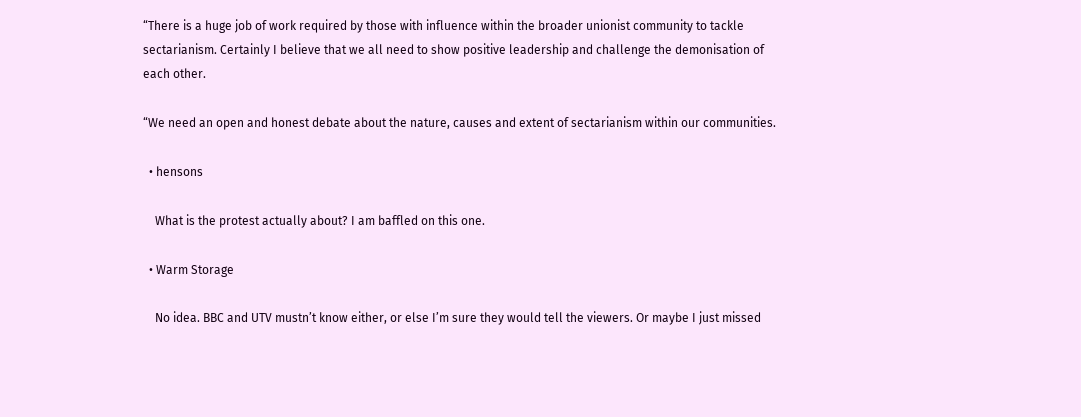“There is a huge job of work required by those with influence within the broader unionist community to tackle sectarianism. Certainly I believe that we all need to show positive leadership and challenge the demonisation of each other.

“We need an open and honest debate about the nature, causes and extent of sectarianism within our communities.

  • hensons

    What is the protest actually about? I am baffled on this one.

  • Warm Storage

    No idea. BBC and UTV mustn’t know either, or else I’m sure they would tell the viewers. Or maybe I just missed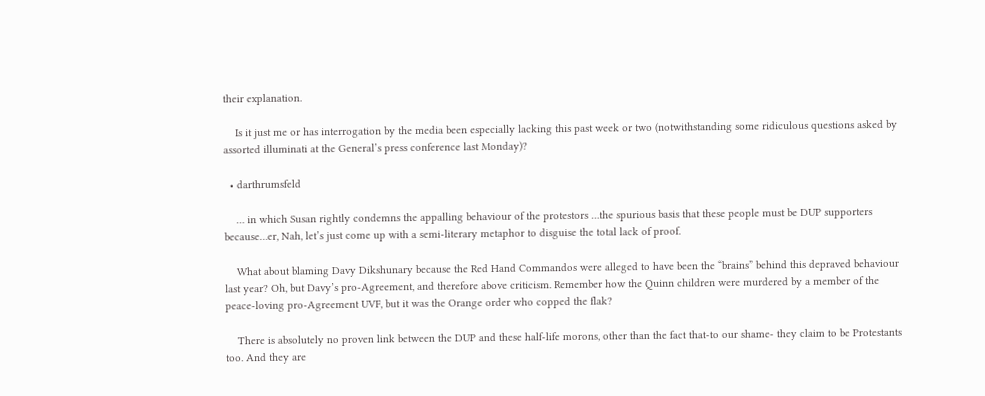their explanation.

    Is it just me or has interrogation by the media been especially lacking this past week or two (notwithstanding some ridiculous questions asked by assorted illuminati at the General’s press conference last Monday)?

  • darthrumsfeld

    … in which Susan rightly condemns the appalling behaviour of the protestors …the spurious basis that these people must be DUP supporters because…er, Nah, let’s just come up with a semi-literary metaphor to disguise the total lack of proof.

    What about blaming Davy Dikshunary because the Red Hand Commandos were alleged to have been the “brains” behind this depraved behaviour last year? Oh, but Davy’s pro-Agreement, and therefore above criticism. Remember how the Quinn children were murdered by a member of the peace-loving pro-Agreement UVF, but it was the Orange order who copped the flak?

    There is absolutely no proven link between the DUP and these half-life morons, other than the fact that-to our shame- they claim to be Protestants too. And they are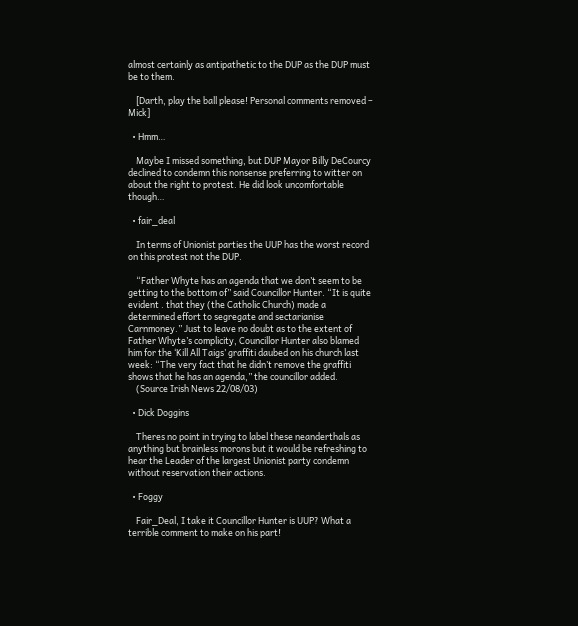almost certainly as antipathetic to the DUP as the DUP must be to them.

    [Darth, play the ball please! Personal comments removed – Mick]

  • Hmm…

    Maybe I missed something, but DUP Mayor Billy DeCourcy declined to condemn this nonsense preferring to witter on about the right to protest. He did look uncomfortable though…

  • fair_deal

    In terms of Unionist parties the UUP has the worst record on this protest not the DUP.

    “Father Whyte has an agenda that we don’t seem to be getting to the bottom of” said Councillor Hunter. “It is quite evident . that they (the Catholic Church) made a determined effort to segregate and sectarianise Carnmoney.” Just to leave no doubt as to the extent of Father Whyte’s complicity, Councillor Hunter also blamed him for the ‘Kill All Taigs’ graffiti daubed on his church last week: “The very fact that he didn’t remove the graffiti shows that he has an agenda,” the councillor added.
    (Source Irish News 22/08/03)

  • Dick Doggins

    Theres no point in trying to label these neanderthals as anything but brainless morons but it would be refreshing to hear the Leader of the largest Unionist party condemn without reservation their actions.

  • Foggy

    Fair_Deal, I take it Councillor Hunter is UUP? What a terrible comment to make on his part!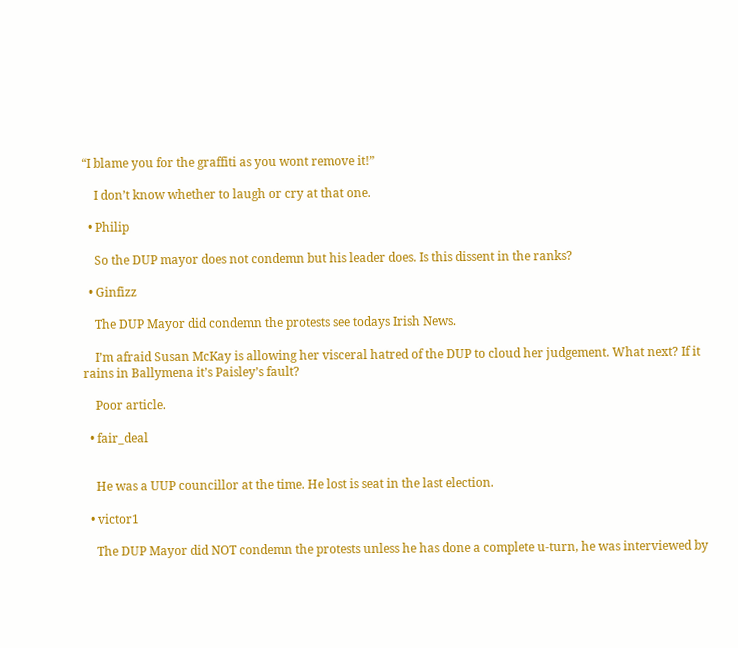“I blame you for the graffiti as you wont remove it!”

    I don’t know whether to laugh or cry at that one.

  • Philip

    So the DUP mayor does not condemn but his leader does. Is this dissent in the ranks?

  • Ginfizz

    The DUP Mayor did condemn the protests see todays Irish News.

    I’m afraid Susan McKay is allowing her visceral hatred of the DUP to cloud her judgement. What next? If it rains in Ballymena it’s Paisley’s fault?

    Poor article.

  • fair_deal


    He was a UUP councillor at the time. He lost is seat in the last election.

  • victor1

    The DUP Mayor did NOT condemn the protests unless he has done a complete u-turn, he was interviewed by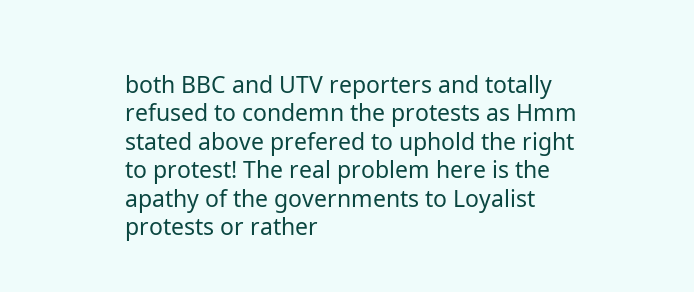both BBC and UTV reporters and totally refused to condemn the protests as Hmm stated above prefered to uphold the right to protest! The real problem here is the apathy of the governments to Loyalist protests or rather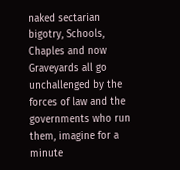naked sectarian bigotry, Schools, Chaples and now Graveyards all go unchallenged by the forces of law and the governments who run them, imagine for a minute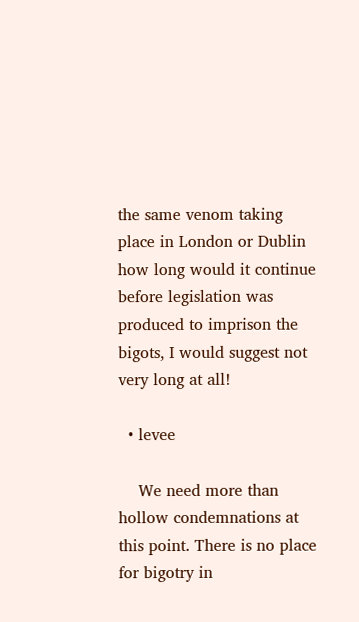the same venom taking place in London or Dublin how long would it continue before legislation was produced to imprison the bigots, I would suggest not very long at all!

  • levee

    We need more than hollow condemnations at this point. There is no place for bigotry in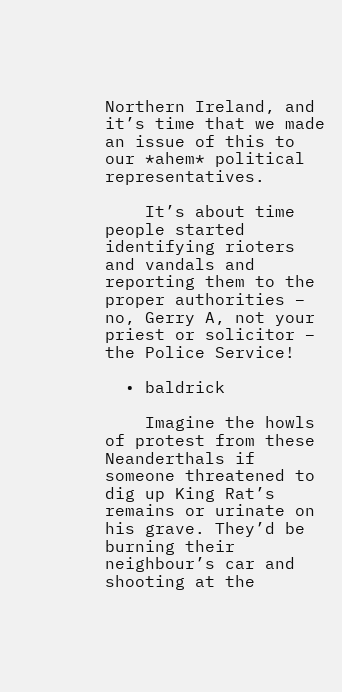Northern Ireland, and it’s time that we made an issue of this to our *ahem* political representatives.

    It’s about time people started identifying rioters and vandals and reporting them to the proper authorities – no, Gerry A, not your priest or solicitor – the Police Service!

  • baldrick

    Imagine the howls of protest from these Neanderthals if someone threatened to dig up King Rat’s remains or urinate on his grave. They’d be burning their neighbour’s car and shooting at the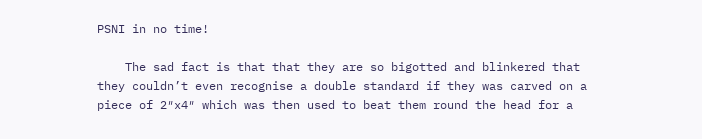PSNI in no time!

    The sad fact is that that they are so bigotted and blinkered that they couldn’t even recognise a double standard if they was carved on a piece of 2″x4″ which was then used to beat them round the head for a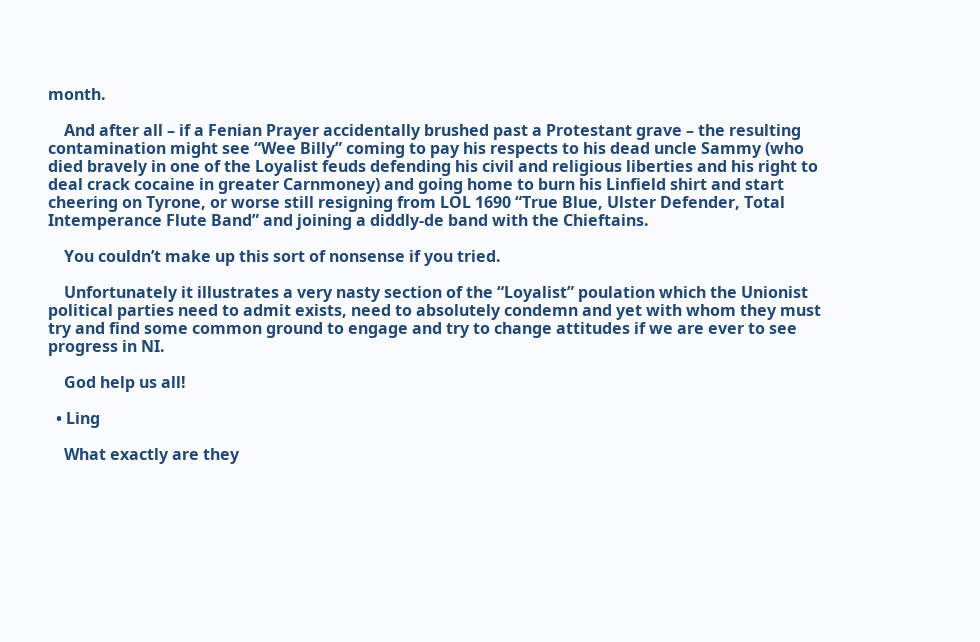month.

    And after all – if a Fenian Prayer accidentally brushed past a Protestant grave – the resulting contamination might see “Wee Billy” coming to pay his respects to his dead uncle Sammy (who died bravely in one of the Loyalist feuds defending his civil and religious liberties and his right to deal crack cocaine in greater Carnmoney) and going home to burn his Linfield shirt and start cheering on Tyrone, or worse still resigning from LOL 1690 “True Blue, Ulster Defender, Total Intemperance Flute Band” and joining a diddly-de band with the Chieftains.

    You couldn’t make up this sort of nonsense if you tried.

    Unfortunately it illustrates a very nasty section of the “Loyalist” poulation which the Unionist political parties need to admit exists, need to absolutely condemn and yet with whom they must try and find some common ground to engage and try to change attitudes if we are ever to see progress in NI.

    God help us all!

  • Ling

    What exactly are they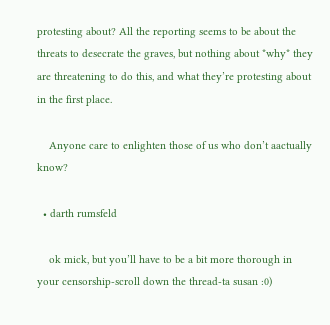protesting about? All the reporting seems to be about the threats to desecrate the graves, but nothing about *why* they are threatening to do this, and what they’re protesting about in the first place.

    Anyone care to enlighten those of us who don’t aactually know?

  • darth rumsfeld

    ok mick, but you’ll have to be a bit more thorough in your censorship-scroll down the thread-ta susan :0)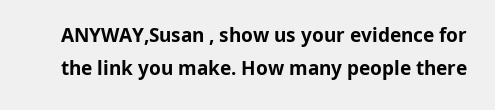ANYWAY,Susan , show us your evidence for the link you make. How many people there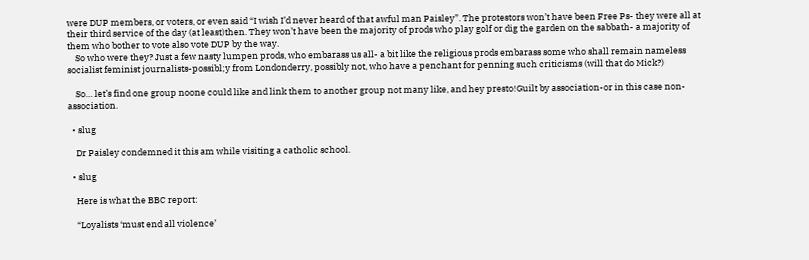were DUP members, or voters, or even said “I wish I’d never heard of that awful man Paisley”. The protestors won’t have been Free Ps- they were all at their third service of the day (at least)then. They won’t have been the majority of prods who play golf or dig the garden on the sabbath- a majority of them who bother to vote also vote DUP by the way.
    So who were they? Just a few nasty lumpen prods, who embarass us all- a bit like the religious prods embarass some who shall remain nameless socialist feminist journalists-possibl;y from Londonderry, possibly not, who have a penchant for penning such criticisms (will that do Mick?)

    So… let’s find one group noone could like and link them to another group not many like, and hey presto!Guilt by association-or in this case non-association.

  • slug

    Dr Paisley condemned it this am while visiting a catholic school.

  • slug

    Here is what the BBC report:

    “Loyalists ‘must end all violence’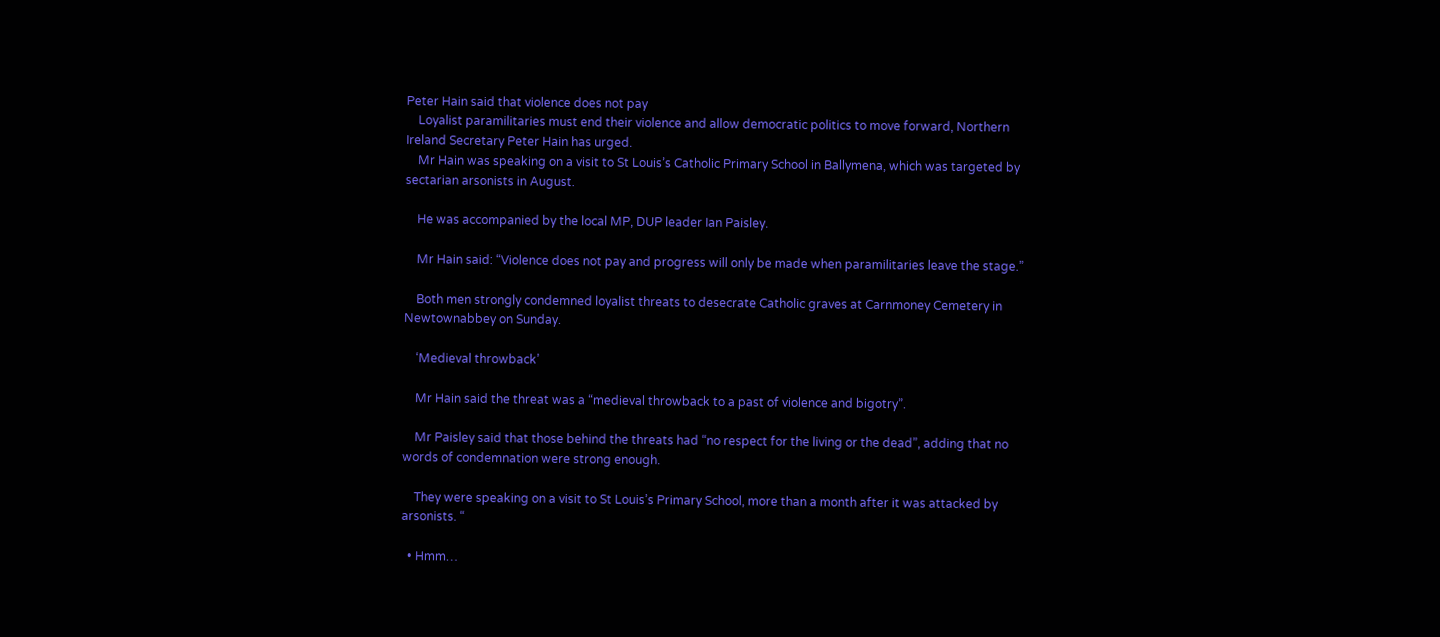Peter Hain said that violence does not pay
    Loyalist paramilitaries must end their violence and allow democratic politics to move forward, Northern Ireland Secretary Peter Hain has urged.
    Mr Hain was speaking on a visit to St Louis’s Catholic Primary School in Ballymena, which was targeted by sectarian arsonists in August.

    He was accompanied by the local MP, DUP leader Ian Paisley.

    Mr Hain said: “Violence does not pay and progress will only be made when paramilitaries leave the stage.”

    Both men strongly condemned loyalist threats to desecrate Catholic graves at Carnmoney Cemetery in Newtownabbey on Sunday.

    ‘Medieval throwback’

    Mr Hain said the threat was a “medieval throwback to a past of violence and bigotry”.

    Mr Paisley said that those behind the threats had “no respect for the living or the dead”, adding that no words of condemnation were strong enough.

    They were speaking on a visit to St Louis’s Primary School, more than a month after it was attacked by arsonists. “

  • Hmm…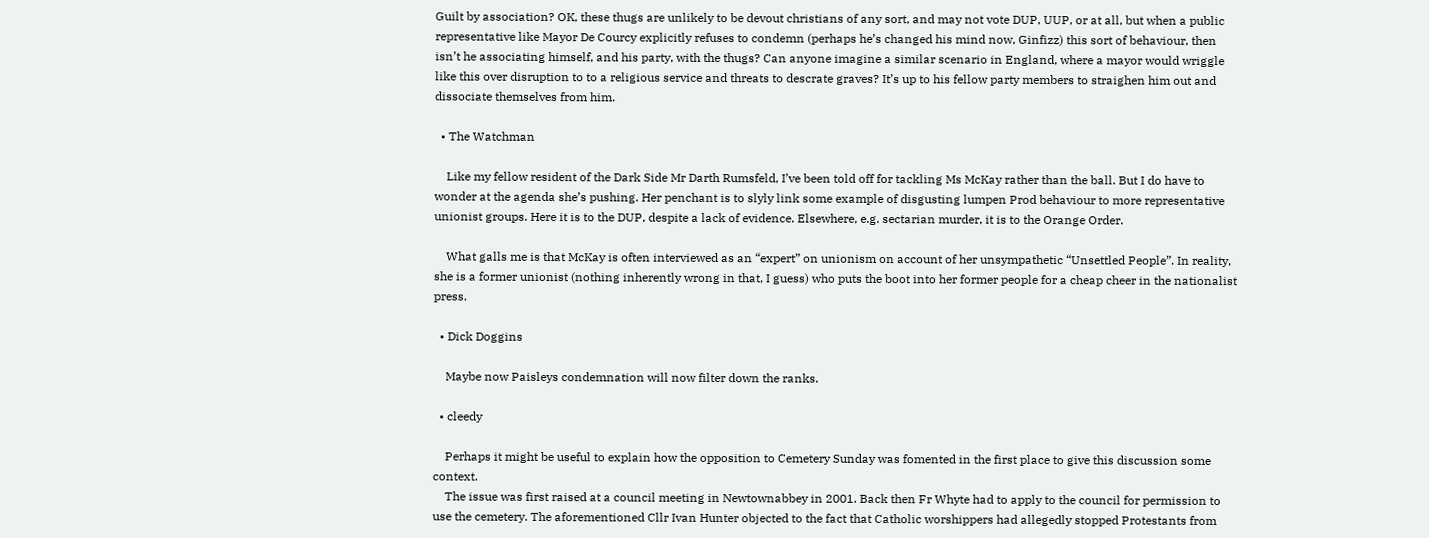Guilt by association? OK, these thugs are unlikely to be devout christians of any sort, and may not vote DUP, UUP, or at all, but when a public representative like Mayor De Courcy explicitly refuses to condemn (perhaps he’s changed his mind now, Ginfizz) this sort of behaviour, then isn’t he associating himself, and his party, with the thugs? Can anyone imagine a similar scenario in England, where a mayor would wriggle like this over disruption to to a religious service and threats to descrate graves? It’s up to his fellow party members to straighen him out and dissociate themselves from him.

  • The Watchman

    Like my fellow resident of the Dark Side Mr Darth Rumsfeld, I’ve been told off for tackling Ms McKay rather than the ball. But I do have to wonder at the agenda she’s pushing. Her penchant is to slyly link some example of disgusting lumpen Prod behaviour to more representative unionist groups. Here it is to the DUP, despite a lack of evidence. Elsewhere, e.g. sectarian murder, it is to the Orange Order.

    What galls me is that McKay is often interviewed as an “expert” on unionism on account of her unsympathetic “Unsettled People”. In reality, she is a former unionist (nothing inherently wrong in that, I guess) who puts the boot into her former people for a cheap cheer in the nationalist press.

  • Dick Doggins

    Maybe now Paisleys condemnation will now filter down the ranks.

  • cleedy

    Perhaps it might be useful to explain how the opposition to Cemetery Sunday was fomented in the first place to give this discussion some context.
    The issue was first raised at a council meeting in Newtownabbey in 2001. Back then Fr Whyte had to apply to the council for permission to use the cemetery. The aforementioned Cllr Ivan Hunter objected to the fact that Catholic worshippers had allegedly stopped Protestants from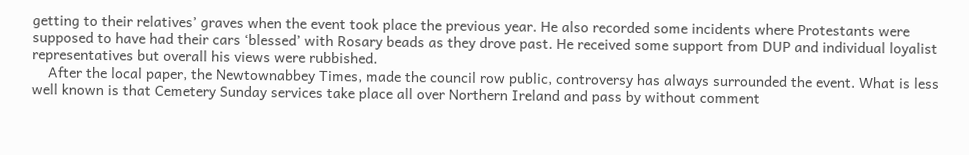getting to their relatives’ graves when the event took place the previous year. He also recorded some incidents where Protestants were supposed to have had their cars ‘blessed’ with Rosary beads as they drove past. He received some support from DUP and individual loyalist representatives but overall his views were rubbished.
    After the local paper, the Newtownabbey Times, made the council row public, controversy has always surrounded the event. What is less well known is that Cemetery Sunday services take place all over Northern Ireland and pass by without comment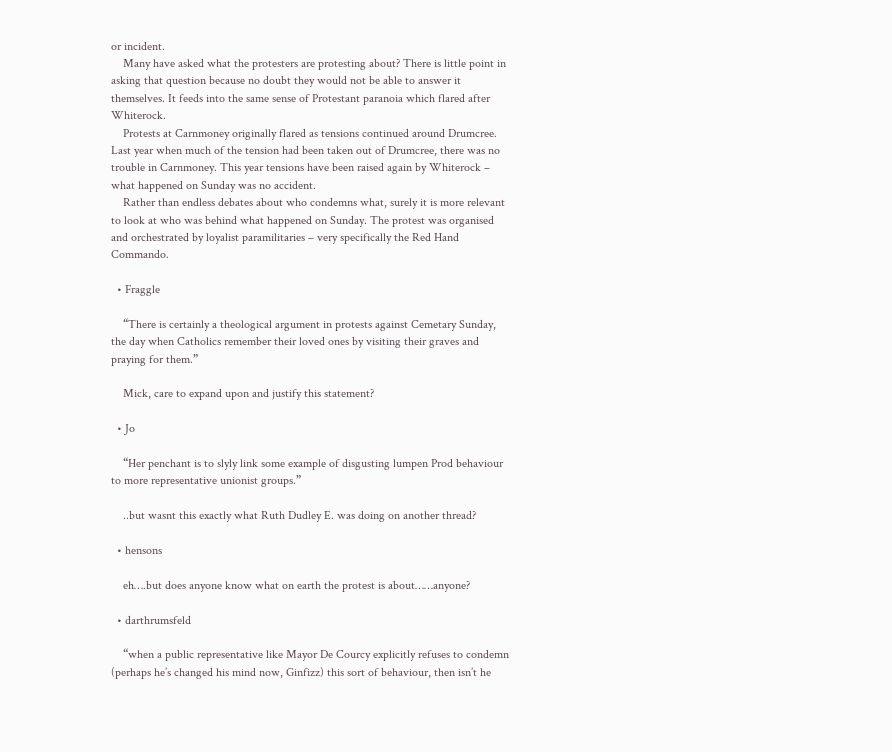or incident.
    Many have asked what the protesters are protesting about? There is little point in asking that question because no doubt they would not be able to answer it themselves. It feeds into the same sense of Protestant paranoia which flared after Whiterock.
    Protests at Carnmoney originally flared as tensions continued around Drumcree. Last year when much of the tension had been taken out of Drumcree, there was no trouble in Carnmoney. This year tensions have been raised again by Whiterock – what happened on Sunday was no accident.
    Rather than endless debates about who condemns what, surely it is more relevant to look at who was behind what happened on Sunday. The protest was organised and orchestrated by loyalist paramilitaries – very specifically the Red Hand Commando.

  • Fraggle

    “There is certainly a theological argument in protests against Cemetary Sunday, the day when Catholics remember their loved ones by visiting their graves and praying for them.”

    Mick, care to expand upon and justify this statement?

  • Jo

    “Her penchant is to slyly link some example of disgusting lumpen Prod behaviour to more representative unionist groups.”

    ..but wasnt this exactly what Ruth Dudley E. was doing on another thread?

  • hensons

    eh….but does anyone know what on earth the protest is about……anyone?

  • darthrumsfeld

    “when a public representative like Mayor De Courcy explicitly refuses to condemn (perhaps he’s changed his mind now, Ginfizz) this sort of behaviour, then isn’t he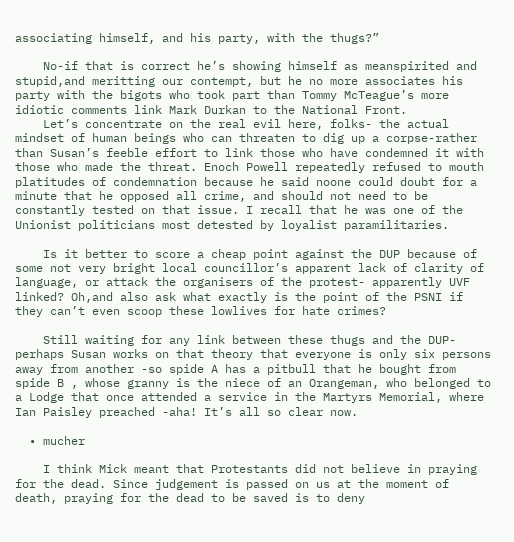associating himself, and his party, with the thugs?”

    No-if that is correct he’s showing himself as meanspirited and stupid,and meritting our contempt, but he no more associates his party with the bigots who took part than Tommy McTeague’s more idiotic comments link Mark Durkan to the National Front.
    Let’s concentrate on the real evil here, folks- the actual mindset of human beings who can threaten to dig up a corpse-rather than Susan’s feeble effort to link those who have condemned it with those who made the threat. Enoch Powell repeatedly refused to mouth platitudes of condemnation because he said noone could doubt for a minute that he opposed all crime, and should not need to be constantly tested on that issue. I recall that he was one of the Unionist politicians most detested by loyalist paramilitaries.

    Is it better to score a cheap point against the DUP because of some not very bright local councillor’s apparent lack of clarity of language, or attack the organisers of the protest- apparently UVF linked? Oh,and also ask what exactly is the point of the PSNI if they can’t even scoop these lowlives for hate crimes?

    Still waiting for any link between these thugs and the DUP- perhaps Susan works on that theory that everyone is only six persons away from another -so spide A has a pitbull that he bought from spide B , whose granny is the niece of an Orangeman, who belonged to a Lodge that once attended a service in the Martyrs Memorial, where Ian Paisley preached -aha! It’s all so clear now.

  • mucher

    I think Mick meant that Protestants did not believe in praying for the dead. Since judgement is passed on us at the moment of death, praying for the dead to be saved is to deny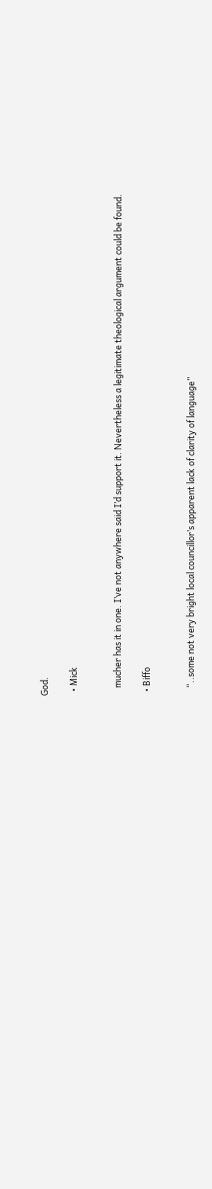God.

  • Mick


    mucher has it in one. I’ve not anywhere said I’d support it. Nevertheless a legitimate theological argument could be found.

  • Biffo


    “..some not very bright local councillor’s apparent lack of clarity of language”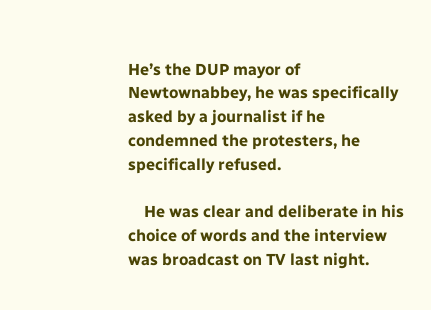He’s the DUP mayor of Newtownabbey, he was specifically asked by a journalist if he condemned the protesters, he specifically refused.

    He was clear and deliberate in his choice of words and the interview was broadcast on TV last night.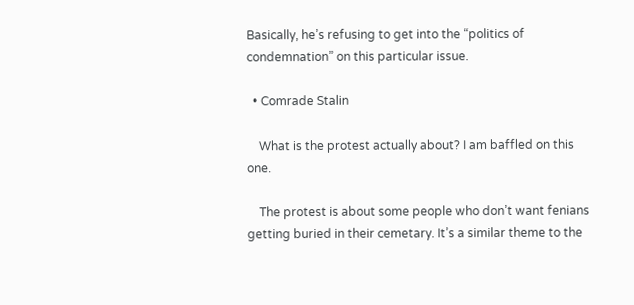Basically, he’s refusing to get into the “politics of condemnation” on this particular issue.

  • Comrade Stalin

    What is the protest actually about? I am baffled on this one.

    The protest is about some people who don’t want fenians getting buried in their cemetary. It’s a similar theme to the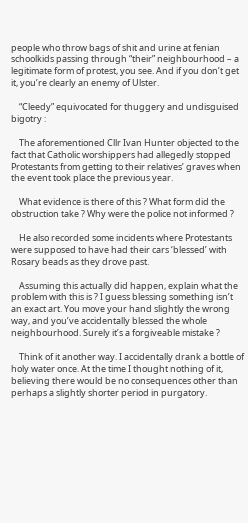people who throw bags of shit and urine at fenian schoolkids passing through “their” neighbourhood – a legitimate form of protest, you see. And if you don’t get it, you’re clearly an enemy of Ulster.

    “Cleedy” equivocated for thuggery and undisguised bigotry :

    The aforementioned Cllr Ivan Hunter objected to the fact that Catholic worshippers had allegedly stopped Protestants from getting to their relatives’ graves when the event took place the previous year.

    What evidence is there of this ? What form did the obstruction take ? Why were the police not informed ?

    He also recorded some incidents where Protestants were supposed to have had their cars ‘blessed’ with Rosary beads as they drove past.

    Assuming this actually did happen, explain what the problem with this is ? I guess blessing something isn’t an exact art. You move your hand slightly the wrong way, and you’ve accidentally blessed the whole neighbourhood. Surely it’s a forgiveable mistake ?

    Think of it another way. I accidentally drank a bottle of holy water once. At the time I thought nothing of it, believing there would be no consequences other than perhaps a slightly shorter period in purgatory.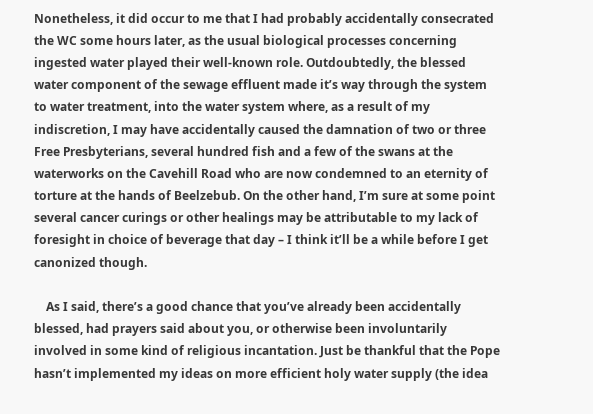Nonetheless, it did occur to me that I had probably accidentally consecrated the WC some hours later, as the usual biological processes concerning ingested water played their well-known role. Outdoubtedly, the blessed water component of the sewage effluent made it’s way through the system to water treatment, into the water system where, as a result of my indiscretion, I may have accidentally caused the damnation of two or three Free Presbyterians, several hundred fish and a few of the swans at the waterworks on the Cavehill Road who are now condemned to an eternity of torture at the hands of Beelzebub. On the other hand, I’m sure at some point several cancer curings or other healings may be attributable to my lack of foresight in choice of beverage that day – I think it’ll be a while before I get canonized though.

    As I said, there’s a good chance that you’ve already been accidentally blessed, had prayers said about you, or otherwise been involuntarily involved in some kind of religious incantation. Just be thankful that the Pope hasn’t implemented my ideas on more efficient holy water supply (the idea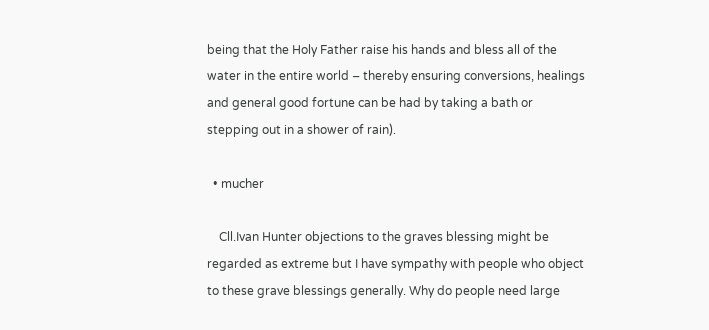being that the Holy Father raise his hands and bless all of the water in the entire world – thereby ensuring conversions, healings and general good fortune can be had by taking a bath or stepping out in a shower of rain).

  • mucher

    Cll.Ivan Hunter objections to the graves blessing might be regarded as extreme but I have sympathy with people who object to these grave blessings generally. Why do people need large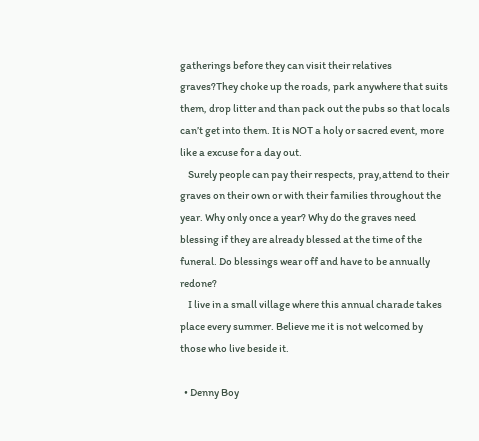gatherings before they can visit their relatives graves?They choke up the roads, park anywhere that suits them, drop litter and than pack out the pubs so that locals can’t get into them. It is NOT a holy or sacred event, more like a excuse for a day out.
    Surely people can pay their respects, pray,attend to their graves on their own or with their families throughout the year. Why only once a year? Why do the graves need blessing if they are already blessed at the time of the funeral. Do blessings wear off and have to be annually redone?
    I live in a small village where this annual charade takes place every summer. Believe me it is not welcomed by those who live beside it.

  • Denny Boy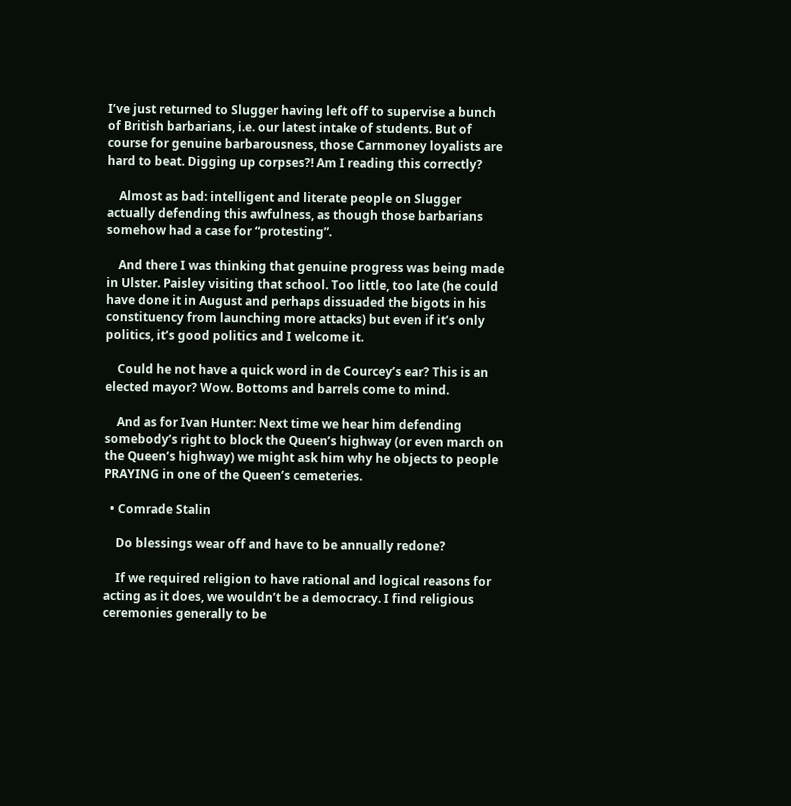I’ve just returned to Slugger having left off to supervise a bunch of British barbarians, i.e. our latest intake of students. But of course for genuine barbarousness, those Carnmoney loyalists are hard to beat. Digging up corpses?! Am I reading this correctly?

    Almost as bad: intelligent and literate people on Slugger actually defending this awfulness, as though those barbarians somehow had a case for “protesting”.

    And there I was thinking that genuine progress was being made in Ulster. Paisley visiting that school. Too little, too late (he could have done it in August and perhaps dissuaded the bigots in his constituency from launching more attacks) but even if it’s only politics, it’s good politics and I welcome it.

    Could he not have a quick word in de Courcey’s ear? This is an elected mayor? Wow. Bottoms and barrels come to mind.

    And as for Ivan Hunter: Next time we hear him defending somebody’s right to block the Queen’s highway (or even march on the Queen’s highway) we might ask him why he objects to people PRAYING in one of the Queen’s cemeteries.

  • Comrade Stalin

    Do blessings wear off and have to be annually redone?

    If we required religion to have rational and logical reasons for acting as it does, we wouldn’t be a democracy. I find religious ceremonies generally to be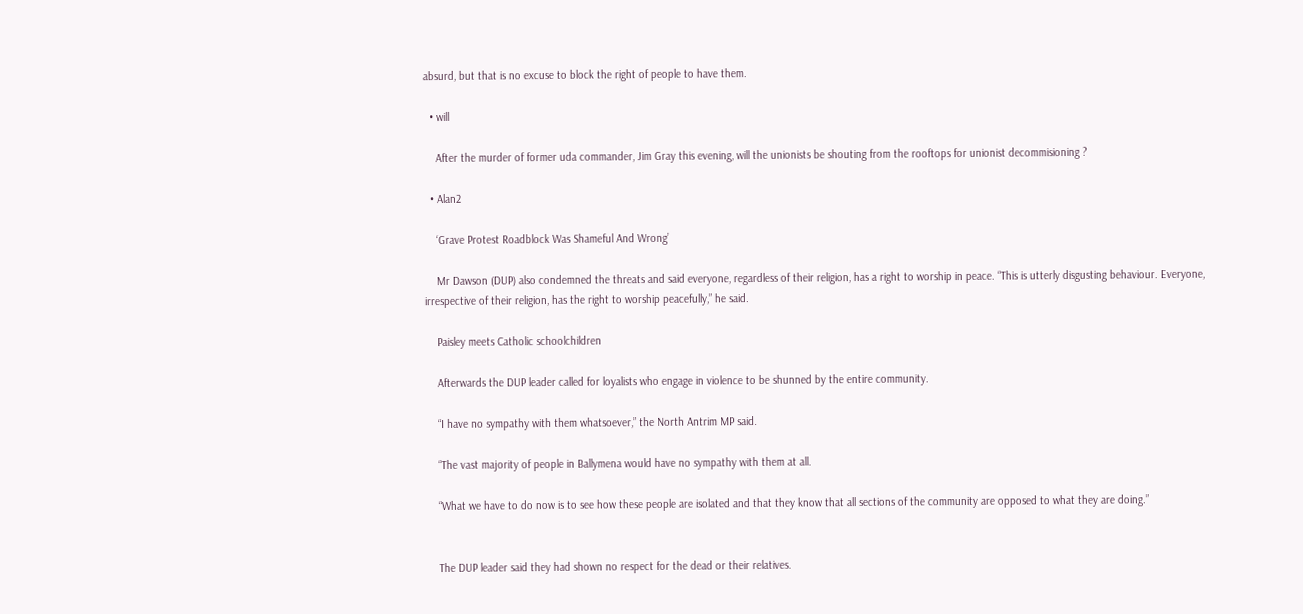absurd, but that is no excuse to block the right of people to have them.

  • will

    After the murder of former uda commander, Jim Gray this evening, will the unionists be shouting from the rooftops for unionist decommisioning ?

  • Alan2

    ‘Grave Protest Roadblock Was Shameful And Wrong’

    Mr Dawson (DUP) also condemned the threats and said everyone, regardless of their religion, has a right to worship in peace. “This is utterly disgusting behaviour. Everyone, irrespective of their religion, has the right to worship peacefully,” he said.

    Paisley meets Catholic schoolchildren

    Afterwards the DUP leader called for loyalists who engage in violence to be shunned by the entire community.

    “I have no sympathy with them whatsoever,” the North Antrim MP said.

    “The vast majority of people in Ballymena would have no sympathy with them at all.

    “What we have to do now is to see how these people are isolated and that they know that all sections of the community are opposed to what they are doing.”


    The DUP leader said they had shown no respect for the dead or their relatives.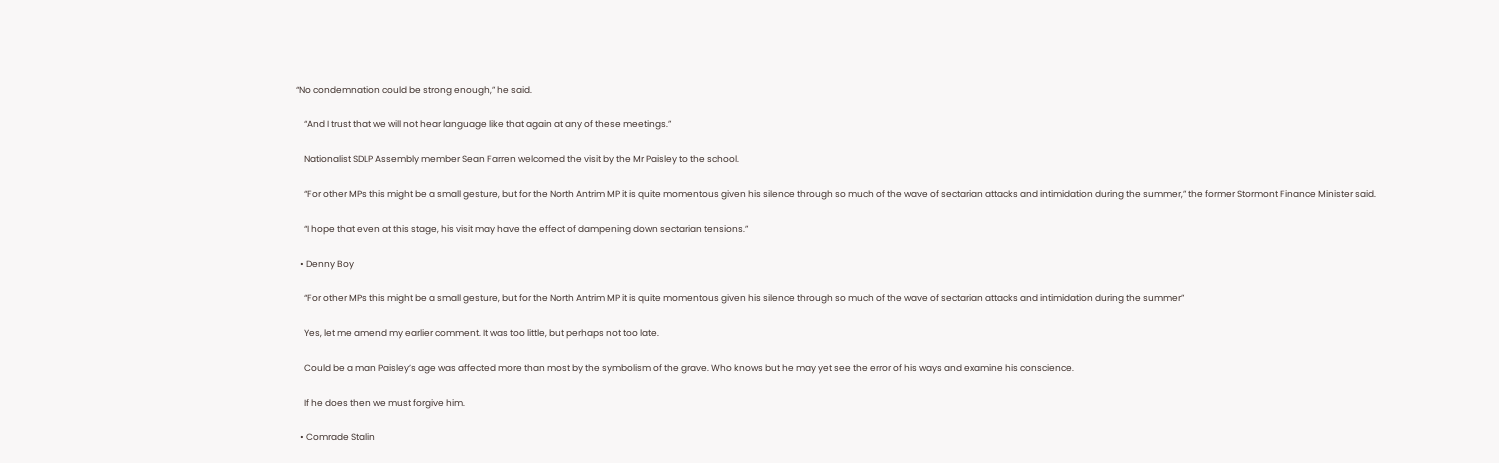“No condemnation could be strong enough,” he said.

    “And I trust that we will not hear language like that again at any of these meetings.”

    Nationalist SDLP Assembly member Sean Farren welcomed the visit by the Mr Paisley to the school.

    “For other MPs this might be a small gesture, but for the North Antrim MP it is quite momentous given his silence through so much of the wave of sectarian attacks and intimidation during the summer,” the former Stormont Finance Minister said.

    “I hope that even at this stage, his visit may have the effect of dampening down sectarian tensions.”

  • Denny Boy

    “For other MPs this might be a small gesture, but for the North Antrim MP it is quite momentous given his silence through so much of the wave of sectarian attacks and intimidation during the summer”

    Yes, let me amend my earlier comment. It was too little, but perhaps not too late.

    Could be a man Paisley’s age was affected more than most by the symbolism of the grave. Who knows but he may yet see the error of his ways and examine his conscience.

    If he does then we must forgive him.

  • Comrade Stalin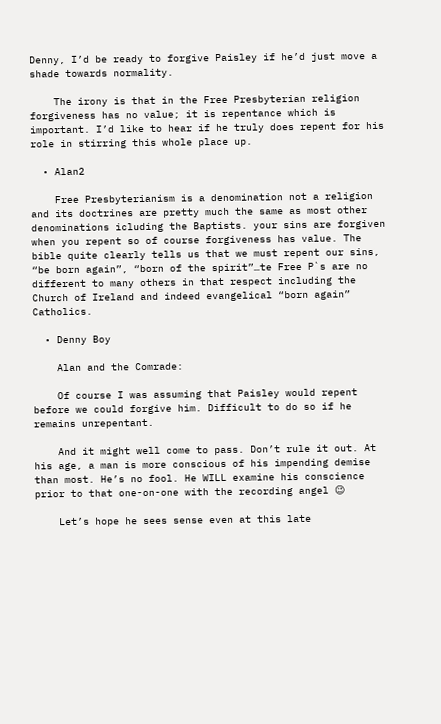Denny, I’d be ready to forgive Paisley if he’d just move a shade towards normality.

    The irony is that in the Free Presbyterian religion forgiveness has no value; it is repentance which is important. I’d like to hear if he truly does repent for his role in stirring this whole place up.

  • Alan2

    Free Presbyterianism is a denomination not a religion and its doctrines are pretty much the same as most other denominations icluding the Baptists. your sins are forgiven when you repent so of course forgiveness has value. The bible quite clearly tells us that we must repent our sins, “be born again”, “born of the spirit”…te Free P`s are no different to many others in that respect including the Church of Ireland and indeed evangelical “born again” Catholics.

  • Denny Boy

    Alan and the Comrade:

    Of course I was assuming that Paisley would repent before we could forgive him. Difficult to do so if he remains unrepentant.

    And it might well come to pass. Don’t rule it out. At his age, a man is more conscious of his impending demise than most. He’s no fool. He WILL examine his conscience prior to that one-on-one with the recording angel 😉

    Let’s hope he sees sense even at this late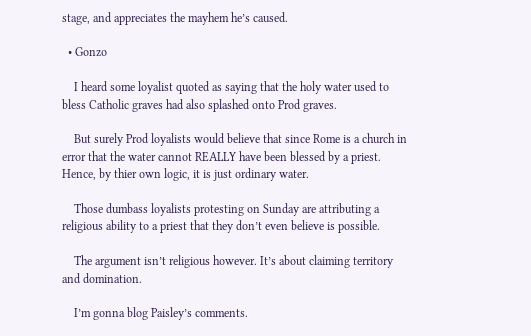stage, and appreciates the mayhem he’s caused.

  • Gonzo

    I heard some loyalist quoted as saying that the holy water used to bless Catholic graves had also splashed onto Prod graves.

    But surely Prod loyalists would believe that since Rome is a church in error that the water cannot REALLY have been blessed by a priest. Hence, by thier own logic, it is just ordinary water.

    Those dumbass loyalists protesting on Sunday are attributing a religious ability to a priest that they don’t even believe is possible.

    The argument isn’t religious however. It’s about claiming territory and domination.

    I’m gonna blog Paisley’s comments.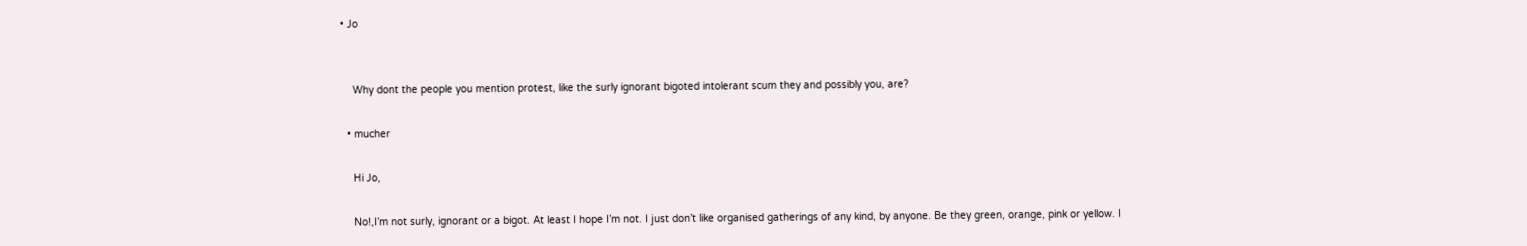• Jo


    Why dont the people you mention protest, like the surly ignorant bigoted intolerant scum they and possibly you, are?

  • mucher

    Hi Jo,

    No!,I’m not surly, ignorant or a bigot. At least I hope I’m not. I just don’t like organised gatherings of any kind, by anyone. Be they green, orange, pink or yellow. I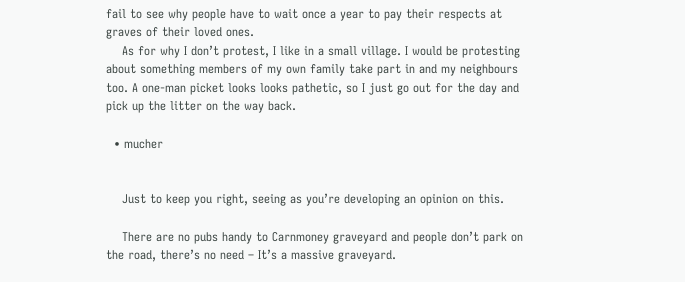fail to see why people have to wait once a year to pay their respects at graves of their loved ones.
    As for why I don’t protest, I like in a small village. I would be protesting about something members of my own family take part in and my neighbours too. A one-man picket looks looks pathetic, so I just go out for the day and pick up the litter on the way back.

  • mucher


    Just to keep you right, seeing as you’re developing an opinion on this.

    There are no pubs handy to Carnmoney graveyard and people don’t park on the road, there’s no need – It’s a massive graveyard.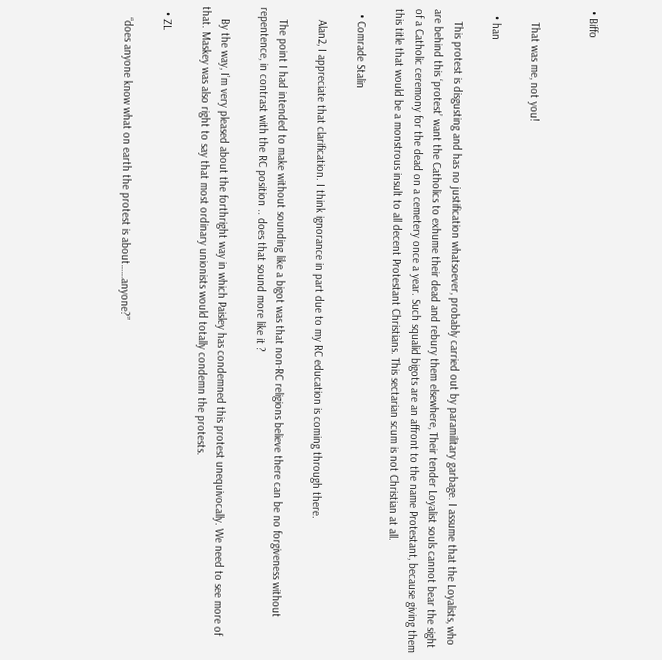• Biffo


    That was me, not you!

  • han

    This protest is disgusting and has no justification whatsoever, probably carried out by paramilitary garbage. I assume that the Loyalists, who are behind this ‘protest’ want the Catholics to exhume their dead and rebury them elsewhere, Their tender Loyalist souls cannot bear the sight of a Catholic ceremony for the dead on a cemetery once a year. Such squalid bigots are an affront to the name Protestant, because giving them this title that would be a monstrous insult to all decent Protestant Christians. This sectarian scum is not Christian at all.

  • Comrade Stalin

    Alan2, I appreciate that clarification. I think ignorance in part due to my RC education is coming through there.

    The point I had intended to make without sounding like a bigot was that non-RC religions believe there can be no forgiveness without repentence, in contrast with the RC position .. does that sound more like it ?

    By the way, I’m very pleased about the forthright way in which Paisley has condemned this protest unequivocally. We need to see more of that. Maskey was also right to say that most ordinary unionists would totally condemn the protests.

  • ZL

    “does anyone know what on earth the protest is about……anyone?”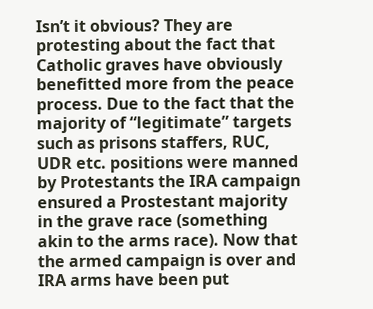Isn’t it obvious? They are protesting about the fact that Catholic graves have obviously benefitted more from the peace process. Due to the fact that the majority of “legitimate” targets such as prisons staffers, RUC, UDR etc. positions were manned by Protestants the IRA campaign ensured a Prostestant majority in the grave race (something akin to the arms race). Now that the armed campaign is over and IRA arms have been put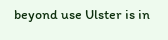beyond use Ulster is in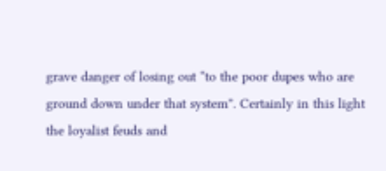grave danger of losing out “to the poor dupes who are ground down under that system”. Certainly in this light the loyalist feuds and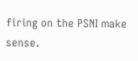firing on the PSNI make sense.